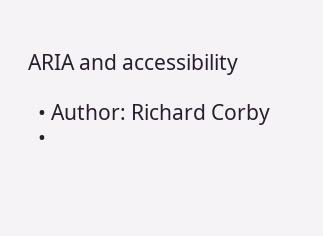ARIA and accessibility

  • Author: Richard Corby
  •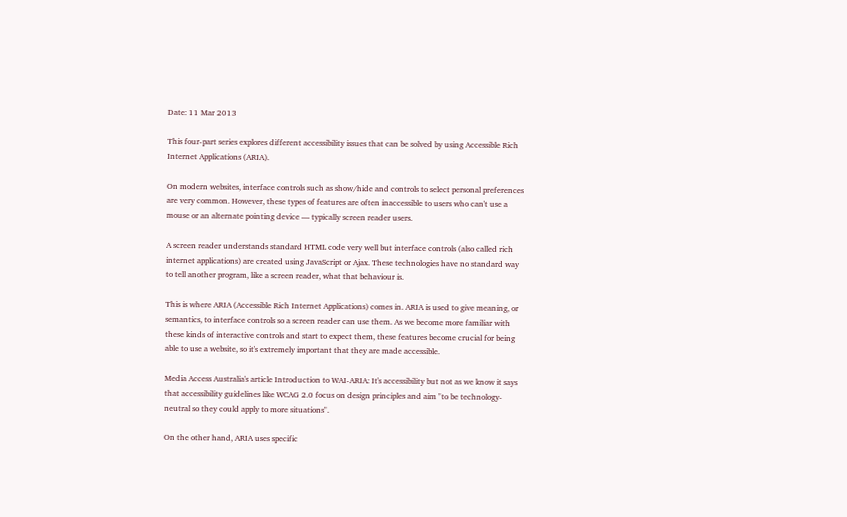Date: 11 Mar 2013

This four-part series explores different accessibility issues that can be solved by using Accessible Rich Internet Applications (ARIA).

On modern websites, interface controls such as show/hide and controls to select personal preferences are very common. However, these types of features are often inaccessible to users who can't use a mouse or an alternate pointing device — typically screen reader users.

A screen reader understands standard HTML code very well but interface controls (also called rich internet applications) are created using JavaScript or Ajax. These technologies have no standard way to tell another program, like a screen reader, what that behaviour is.

This is where ARIA (Accessible Rich Internet Applications) comes in. ARIA is used to give meaning, or semantics, to interface controls so a screen reader can use them. As we become more familiar with these kinds of interactive controls and start to expect them, these features become crucial for being able to use a website, so it's extremely important that they are made accessible.

Media Access Australia's article Introduction to WAI-ARIA: It's accessibility but not as we know it says that accessibility guidelines like WCAG 2.0 focus on design principles and aim "to be technology-neutral so they could apply to more situations".

On the other hand, ARIA uses specific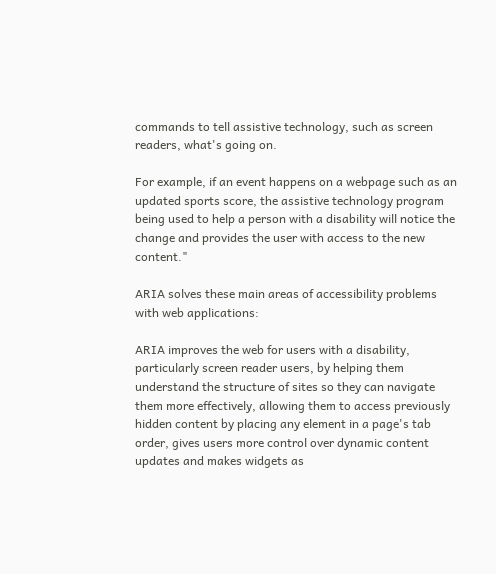commands to tell assistive technology, such as screen readers, what's going on.

For example, if an event happens on a webpage such as an updated sports score, the assistive technology program being used to help a person with a disability will notice the change and provides the user with access to the new content."

ARIA solves these main areas of accessibility problems with web applications:

ARIA improves the web for users with a disability, particularly screen reader users, by helping them understand the structure of sites so they can navigate them more effectively, allowing them to access previously hidden content by placing any element in a page's tab order, gives users more control over dynamic content updates and makes widgets as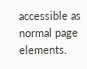accessible as normal page elements.